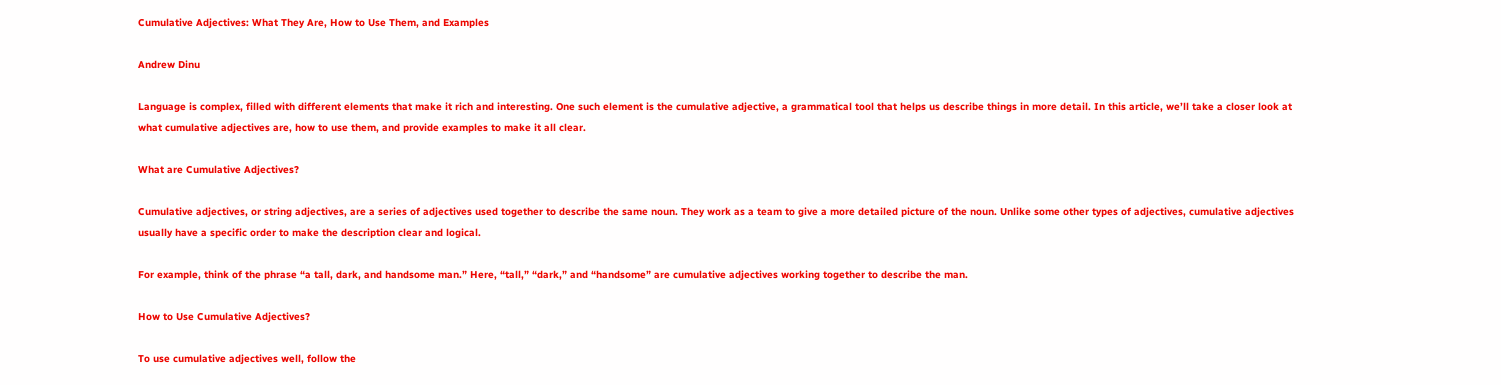Cumulative Adjectives: What They Are, How to Use Them, and Examples

Andrew Dinu

Language is complex, filled with different elements that make it rich and interesting. One such element is the cumulative adjective, a grammatical tool that helps us describe things in more detail. In this article, we’ll take a closer look at what cumulative adjectives are, how to use them, and provide examples to make it all clear.

What are Cumulative Adjectives?

Cumulative adjectives, or string adjectives, are a series of adjectives used together to describe the same noun. They work as a team to give a more detailed picture of the noun. Unlike some other types of adjectives, cumulative adjectives usually have a specific order to make the description clear and logical.

For example, think of the phrase “a tall, dark, and handsome man.” Here, “tall,” “dark,” and “handsome” are cumulative adjectives working together to describe the man.

How to Use Cumulative Adjectives?

To use cumulative adjectives well, follow the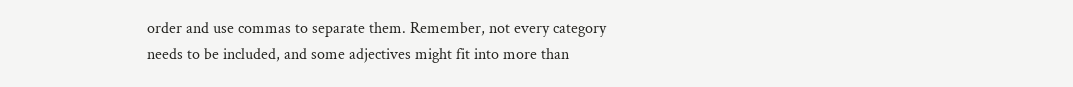order and use commas to separate them. Remember, not every category needs to be included, and some adjectives might fit into more than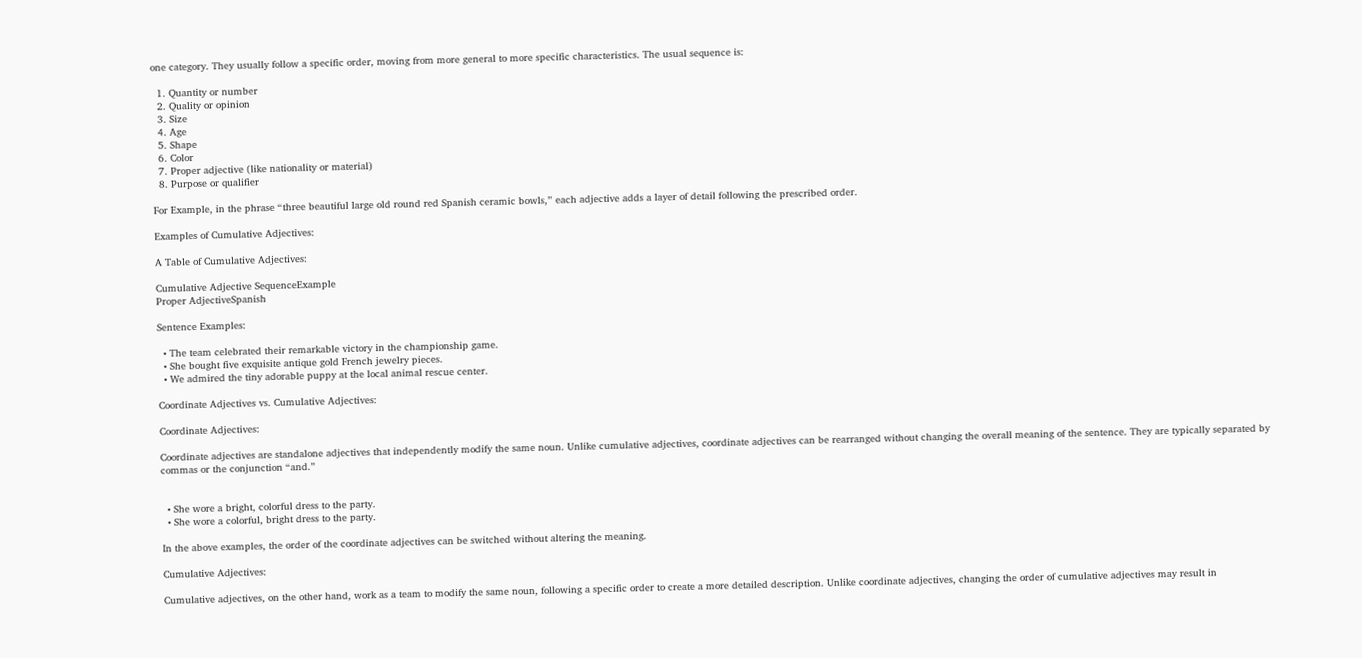one category. They usually follow a specific order, moving from more general to more specific characteristics. The usual sequence is:

  1. Quantity or number
  2. Quality or opinion
  3. Size
  4. Age
  5. Shape
  6. Color
  7. Proper adjective (like nationality or material)
  8. Purpose or qualifier

For Example, in the phrase “three beautiful large old round red Spanish ceramic bowls,” each adjective adds a layer of detail following the prescribed order.

Examples of Cumulative Adjectives:

A Table of Cumulative Adjectives:

Cumulative Adjective SequenceExample
Proper AdjectiveSpanish

Sentence Examples:

  • The team celebrated their remarkable victory in the championship game.
  • She bought five exquisite antique gold French jewelry pieces.
  • We admired the tiny adorable puppy at the local animal rescue center.

Coordinate Adjectives vs. Cumulative Adjectives:

Coordinate Adjectives:

Coordinate adjectives are standalone adjectives that independently modify the same noun. Unlike cumulative adjectives, coordinate adjectives can be rearranged without changing the overall meaning of the sentence. They are typically separated by commas or the conjunction “and.”


  • She wore a bright, colorful dress to the party.
  • She wore a colorful, bright dress to the party.

In the above examples, the order of the coordinate adjectives can be switched without altering the meaning.

Cumulative Adjectives:

Cumulative adjectives, on the other hand, work as a team to modify the same noun, following a specific order to create a more detailed description. Unlike coordinate adjectives, changing the order of cumulative adjectives may result in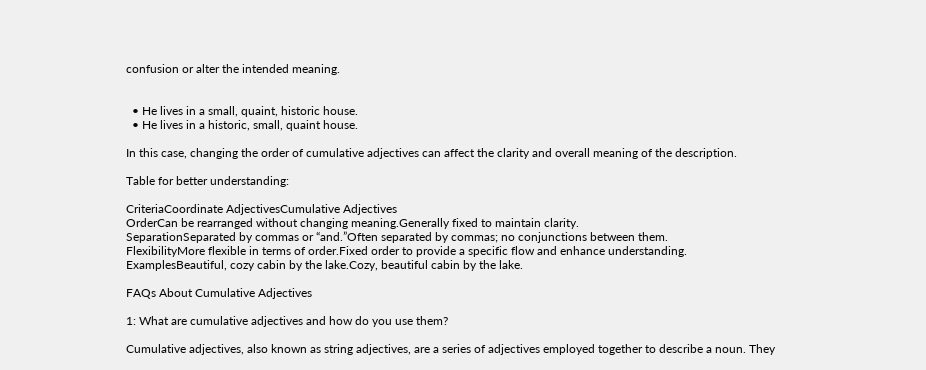confusion or alter the intended meaning.


  • He lives in a small, quaint, historic house.
  • He lives in a historic, small, quaint house.

In this case, changing the order of cumulative adjectives can affect the clarity and overall meaning of the description.

Table for better understanding:

CriteriaCoordinate AdjectivesCumulative Adjectives
OrderCan be rearranged without changing meaning.Generally fixed to maintain clarity.
SeparationSeparated by commas or “and.”Often separated by commas; no conjunctions between them.
FlexibilityMore flexible in terms of order.Fixed order to provide a specific flow and enhance understanding.
ExamplesBeautiful, cozy cabin by the lake.Cozy, beautiful cabin by the lake.

FAQs About Cumulative Adjectives

1: What are cumulative adjectives and how do you use them?

Cumulative adjectives, also known as string adjectives, are a series of adjectives employed together to describe a noun. They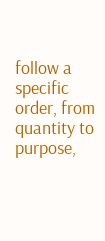follow a specific order, from quantity to purpose,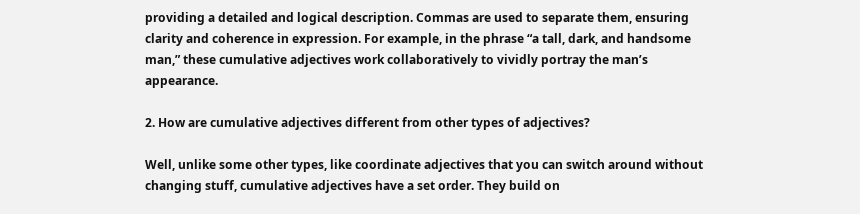providing a detailed and logical description. Commas are used to separate them, ensuring clarity and coherence in expression. For example, in the phrase “a tall, dark, and handsome man,” these cumulative adjectives work collaboratively to vividly portray the man’s appearance.

2. How are cumulative adjectives different from other types of adjectives?

Well, unlike some other types, like coordinate adjectives that you can switch around without changing stuff, cumulative adjectives have a set order. They build on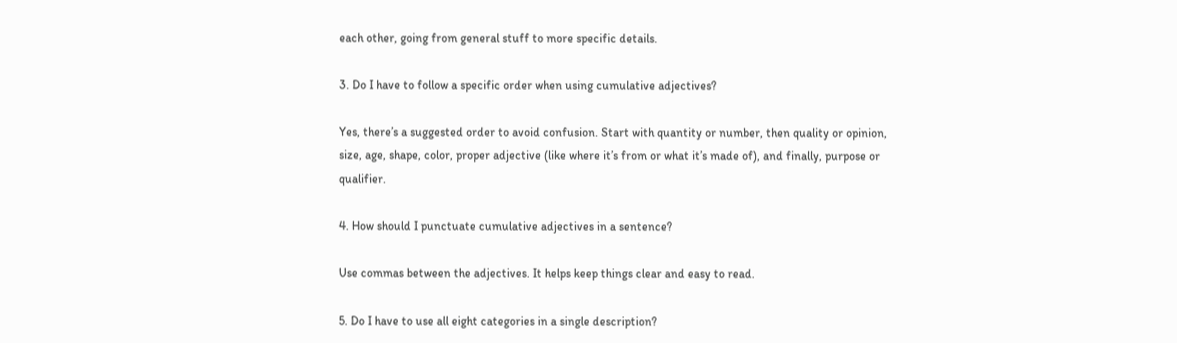each other, going from general stuff to more specific details.

3. Do I have to follow a specific order when using cumulative adjectives?

Yes, there’s a suggested order to avoid confusion. Start with quantity or number, then quality or opinion, size, age, shape, color, proper adjective (like where it’s from or what it’s made of), and finally, purpose or qualifier.

4. How should I punctuate cumulative adjectives in a sentence?

Use commas between the adjectives. It helps keep things clear and easy to read.

5. Do I have to use all eight categories in a single description?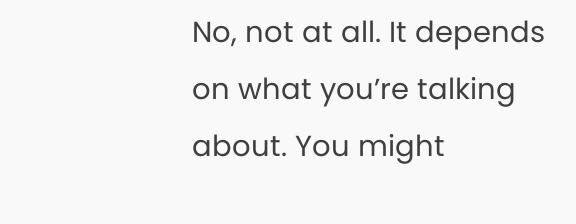No, not at all. It depends on what you’re talking about. You might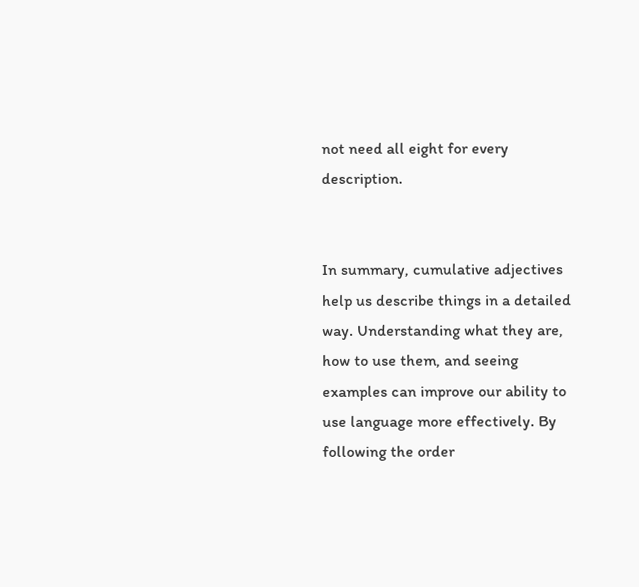not need all eight for every description.


In summary, cumulative adjectives help us describe things in a detailed way. Understanding what they are, how to use them, and seeing examples can improve our ability to use language more effectively. By following the order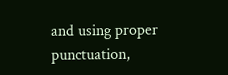and using proper punctuation,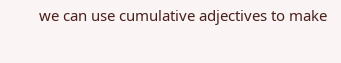we can use cumulative adjectives to make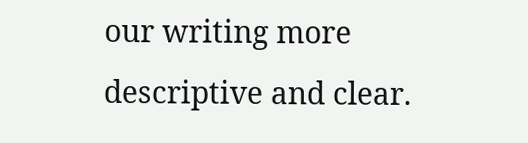our writing more descriptive and clear.